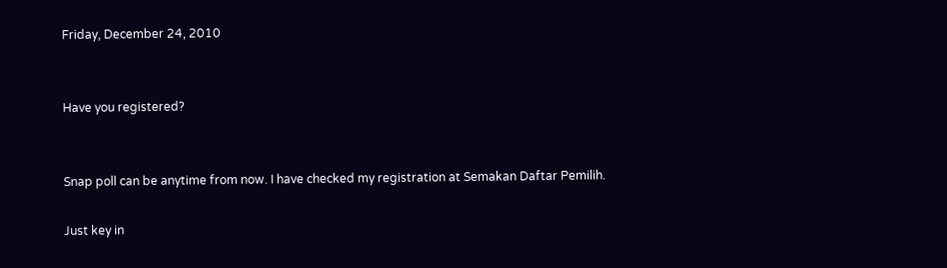Friday, December 24, 2010


Have you registered?


Snap poll can be anytime from now. I have checked my registration at Semakan Daftar Pemilih.

Just key in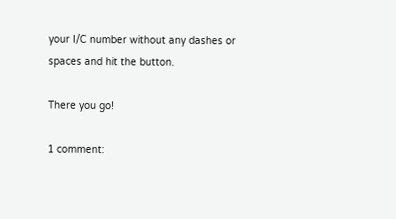your I/C number without any dashes or spaces and hit the button.

There you go!

1 comment: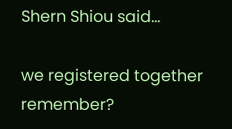Shern Shiou said...

we registered together remember?